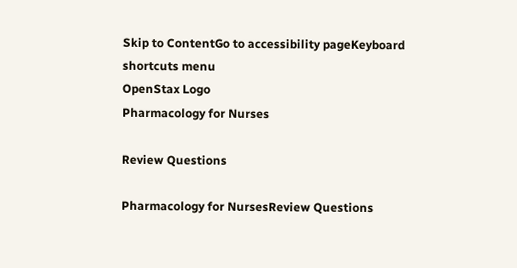Skip to ContentGo to accessibility pageKeyboard shortcuts menu
OpenStax Logo
Pharmacology for Nurses

Review Questions

Pharmacology for NursesReview Questions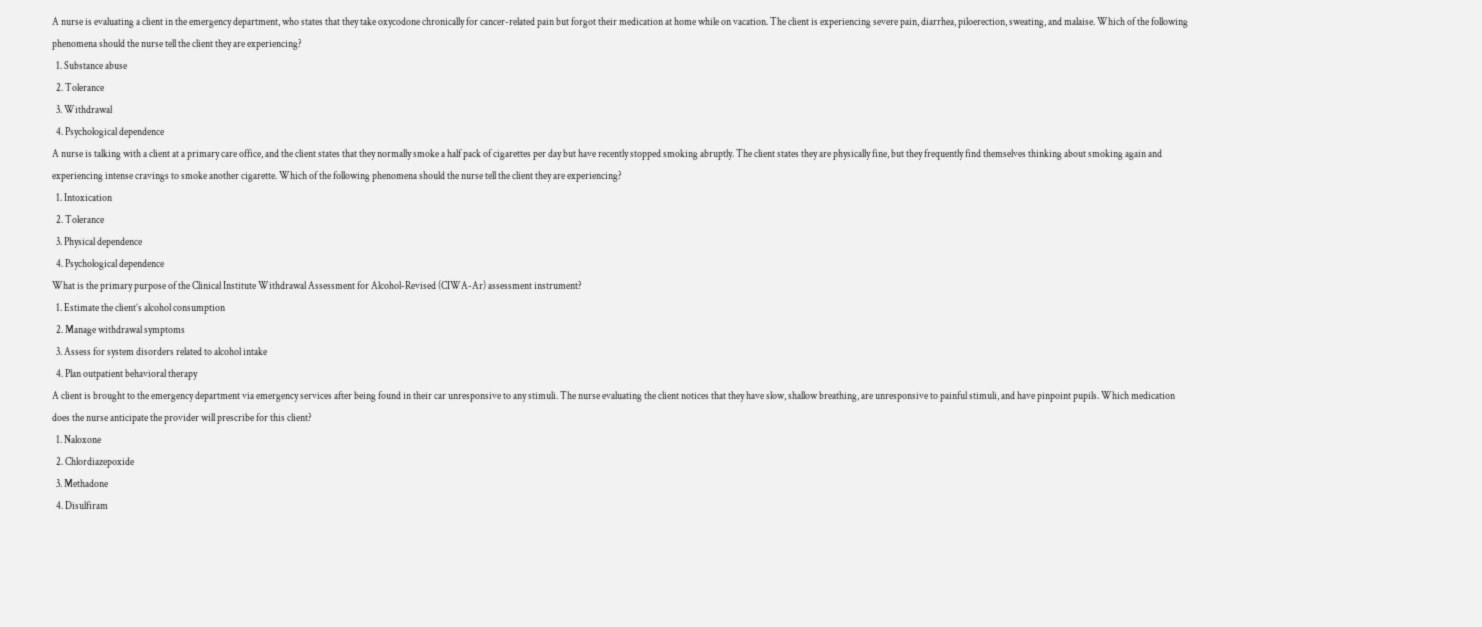A nurse is evaluating a client in the emergency department, who states that they take oxycodone chronically for cancer-related pain but forgot their medication at home while on vacation. The client is experiencing severe pain, diarrhea, piloerection, sweating, and malaise. Which of the following phenomena should the nurse tell the client they are experiencing?
  1. Substance abuse
  2. Tolerance
  3. Withdrawal
  4. Psychological dependence
A nurse is talking with a client at a primary care office, and the client states that they normally smoke a half pack of cigarettes per day but have recently stopped smoking abruptly. The client states they are physically fine, but they frequently find themselves thinking about smoking again and experiencing intense cravings to smoke another cigarette. Which of the following phenomena should the nurse tell the client they are experiencing?
  1. Intoxication
  2. Tolerance
  3. Physical dependence
  4. Psychological dependence
What is the primary purpose of the Clinical Institute Withdrawal Assessment for Alcohol-Revised (CIWA-Ar) assessment instrument?
  1. Estimate the client’s alcohol consumption
  2. Manage withdrawal symptoms
  3. Assess for system disorders related to alcohol intake
  4. Plan outpatient behavioral therapy
A client is brought to the emergency department via emergency services after being found in their car unresponsive to any stimuli. The nurse evaluating the client notices that they have slow, shallow breathing, are unresponsive to painful stimuli, and have pinpoint pupils. Which medication does the nurse anticipate the provider will prescribe for this client?
  1. Naloxone
  2. Chlordiazepoxide
  3. Methadone
  4. Disulfiram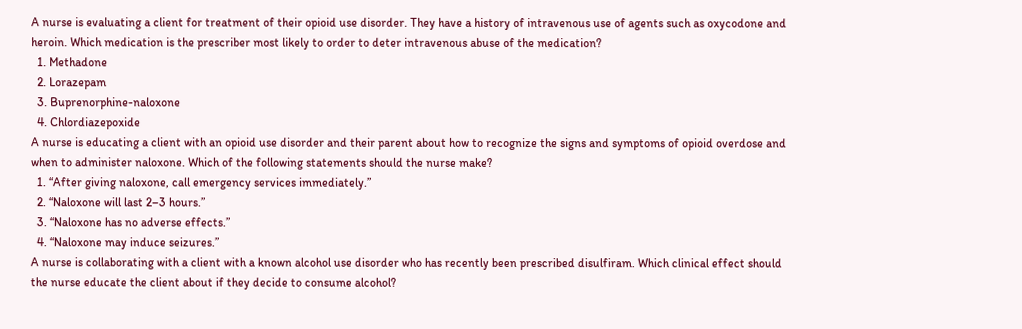A nurse is evaluating a client for treatment of their opioid use disorder. They have a history of intravenous use of agents such as oxycodone and heroin. Which medication is the prescriber most likely to order to deter intravenous abuse of the medication?
  1. Methadone
  2. Lorazepam
  3. Buprenorphine-naloxone
  4. Chlordiazepoxide
A nurse is educating a client with an opioid use disorder and their parent about how to recognize the signs and symptoms of opioid overdose and when to administer naloxone. Which of the following statements should the nurse make?
  1. “After giving naloxone, call emergency services immediately.”
  2. “Naloxone will last 2–3 hours.”
  3. “Naloxone has no adverse effects.”
  4. “Naloxone may induce seizures.”
A nurse is collaborating with a client with a known alcohol use disorder who has recently been prescribed disulfiram. Which clinical effect should the nurse educate the client about if they decide to consume alcohol?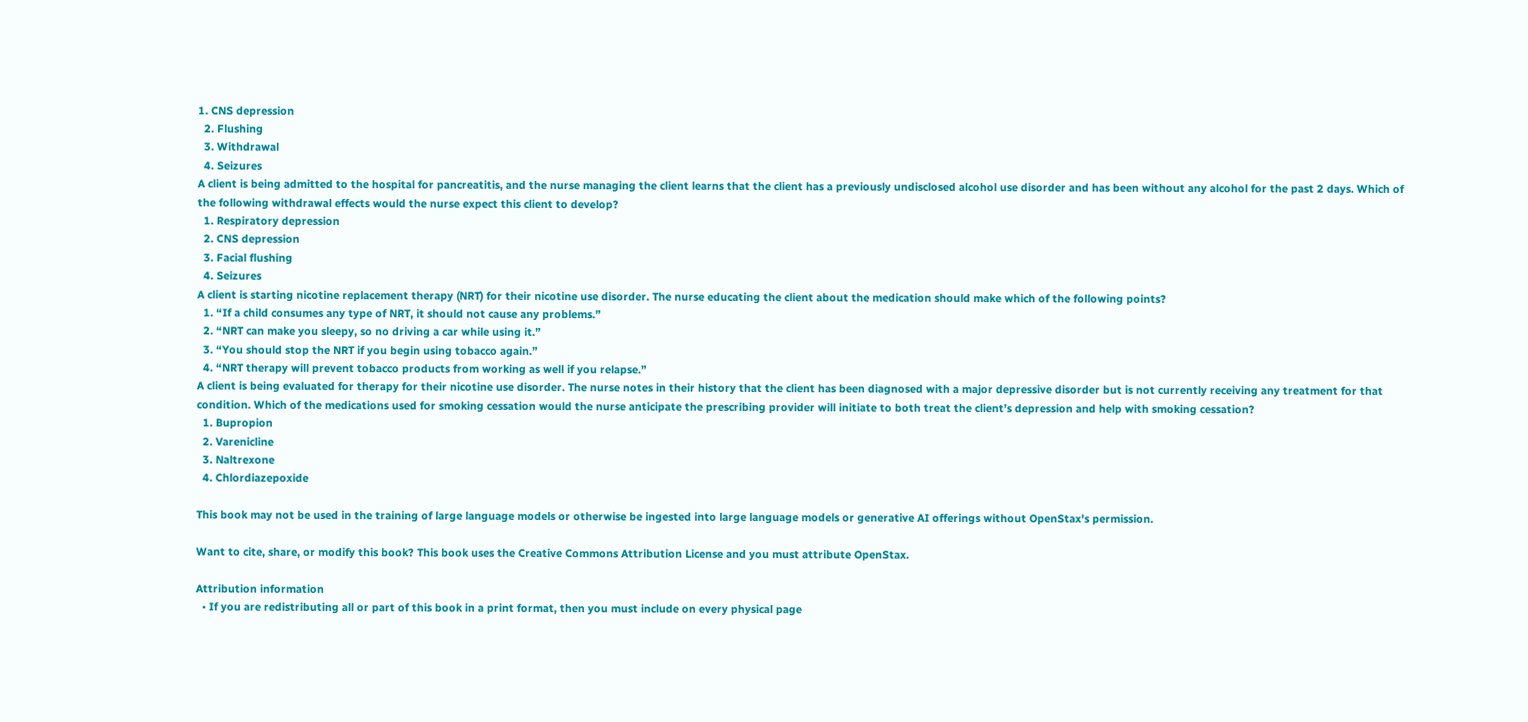1. CNS depression
  2. Flushing
  3. Withdrawal
  4. Seizures
A client is being admitted to the hospital for pancreatitis, and the nurse managing the client learns that the client has a previously undisclosed alcohol use disorder and has been without any alcohol for the past 2 days. Which of the following withdrawal effects would the nurse expect this client to develop?
  1. Respiratory depression
  2. CNS depression
  3. Facial flushing
  4. Seizures
A client is starting nicotine replacement therapy (NRT) for their nicotine use disorder. The nurse educating the client about the medication should make which of the following points?
  1. “If a child consumes any type of NRT, it should not cause any problems.”
  2. “NRT can make you sleepy, so no driving a car while using it.”
  3. “You should stop the NRT if you begin using tobacco again.”
  4. “NRT therapy will prevent tobacco products from working as well if you relapse.”
A client is being evaluated for therapy for their nicotine use disorder. The nurse notes in their history that the client has been diagnosed with a major depressive disorder but is not currently receiving any treatment for that condition. Which of the medications used for smoking cessation would the nurse anticipate the prescribing provider will initiate to both treat the client’s depression and help with smoking cessation?
  1. Bupropion
  2. Varenicline
  3. Naltrexone
  4. Chlordiazepoxide

This book may not be used in the training of large language models or otherwise be ingested into large language models or generative AI offerings without OpenStax's permission.

Want to cite, share, or modify this book? This book uses the Creative Commons Attribution License and you must attribute OpenStax.

Attribution information
  • If you are redistributing all or part of this book in a print format, then you must include on every physical page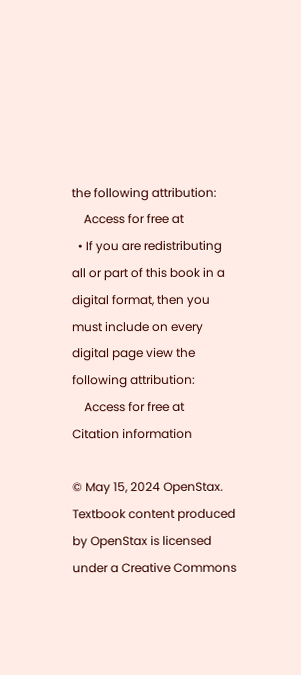the following attribution:
    Access for free at
  • If you are redistributing all or part of this book in a digital format, then you must include on every digital page view the following attribution:
    Access for free at
Citation information

© May 15, 2024 OpenStax. Textbook content produced by OpenStax is licensed under a Creative Commons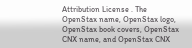Attribution License . The OpenStax name, OpenStax logo, OpenStax book covers, OpenStax CNX name, and OpenStax CNX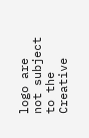logo are not subject to the Creative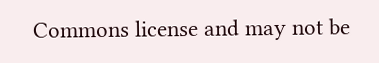Commons license and may not be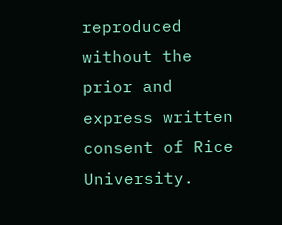reproduced without the prior and express written consent of Rice University.